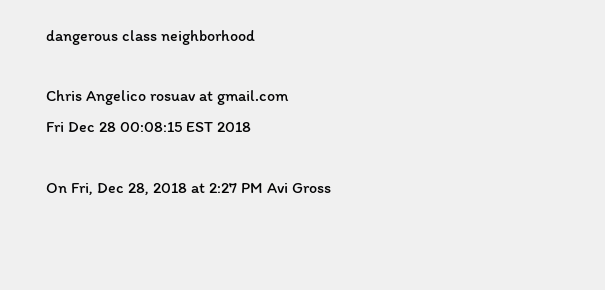dangerous class neighborhood

Chris Angelico rosuav at gmail.com
Fri Dec 28 00:08:15 EST 2018

On Fri, Dec 28, 2018 at 2:27 PM Avi Gross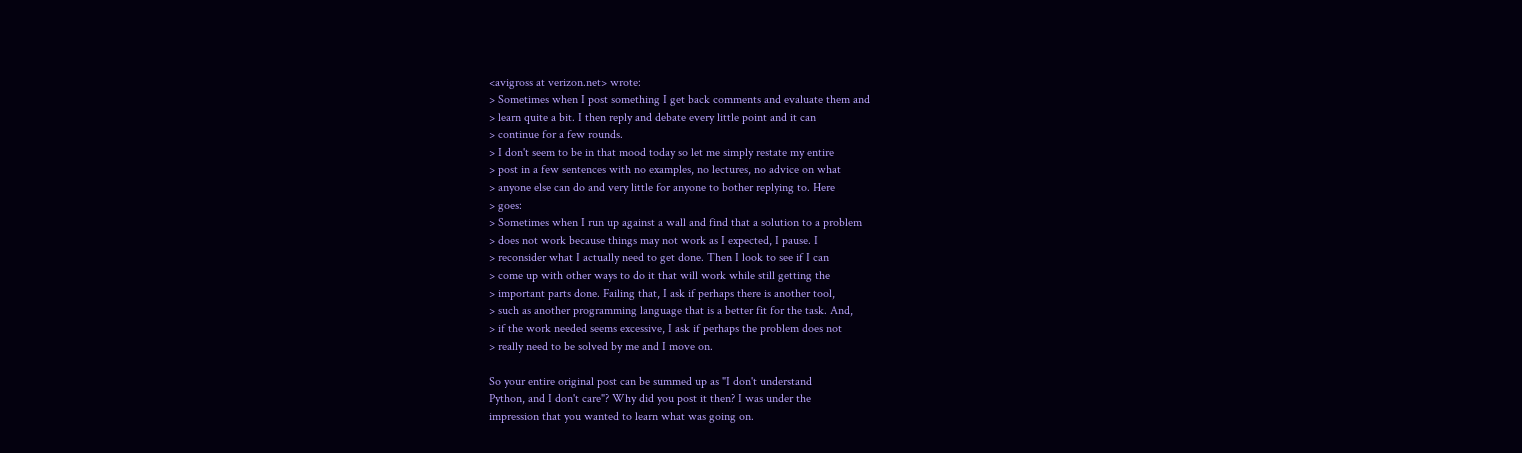<avigross at verizon.net> wrote:
> Sometimes when I post something I get back comments and evaluate them and
> learn quite a bit. I then reply and debate every little point and it can
> continue for a few rounds.
> I don't seem to be in that mood today so let me simply restate my entire
> post in a few sentences with no examples, no lectures, no advice on what
> anyone else can do and very little for anyone to bother replying to. Here
> goes:
> Sometimes when I run up against a wall and find that a solution to a problem
> does not work because things may not work as I expected, I pause. I
> reconsider what I actually need to get done. Then I look to see if I can
> come up with other ways to do it that will work while still getting the
> important parts done. Failing that, I ask if perhaps there is another tool,
> such as another programming language that is a better fit for the task. And,
> if the work needed seems excessive, I ask if perhaps the problem does not
> really need to be solved by me and I move on.

So your entire original post can be summed up as "I don't understand
Python, and I don't care"? Why did you post it then? I was under the
impression that you wanted to learn what was going on.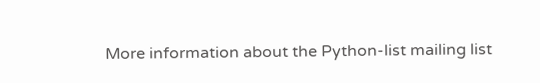More information about the Python-list mailing list